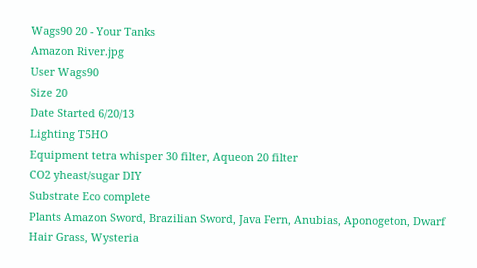Wags90 20 - Your Tanks
Amazon River.jpg
User Wags90
Size 20
Date Started 6/20/13
Lighting T5HO
Equipment tetra whisper 30 filter, Aqueon 20 filter
CO2 yheast/sugar DIY
Substrate Eco complete
Plants Amazon Sword, Brazilian Sword, Java Fern, Anubias, Aponogeton, Dwarf Hair Grass, Wysteria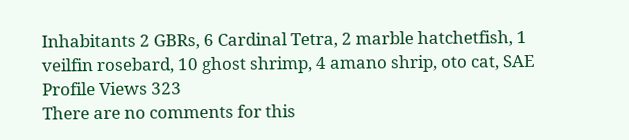Inhabitants 2 GBRs, 6 Cardinal Tetra, 2 marble hatchetfish, 1 veilfin rosebard, 10 ghost shrimp, 4 amano shrip, oto cat, SAE
Profile Views 323
There are no comments for this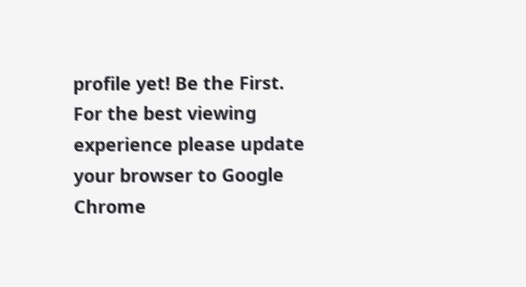profile yet! Be the First.
For the best viewing experience please update your browser to Google Chrome